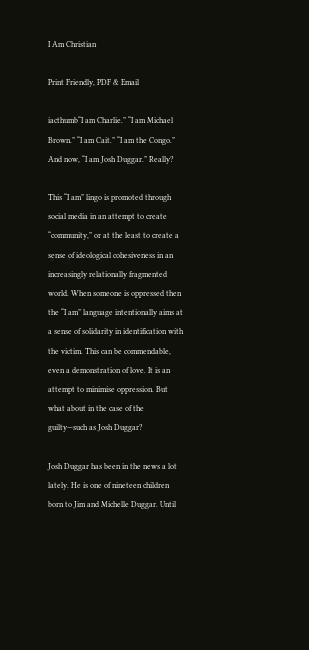I Am Christian

Print Friendly, PDF & Email

iacthumb“I am Charlie.” “I am Michael Brown.” “I am Cait.” “I am the Congo.” And now, “I am Josh Duggar.” Really?

This “I am” lingo is promoted through social media in an attempt to create “community,” or at the least to create a sense of ideological cohesiveness in an increasingly relationally fragmented world. When someone is oppressed then the “I am” language intentionally aims at a sense of solidarity in identification with the victim. This can be commendable, even a demonstration of love. It is an attempt to minimise oppression. But what about in the case of the guilty—such as Josh Duggar?

Josh Duggar has been in the news a lot lately. He is one of nineteen children born to Jim and Michelle Duggar. Until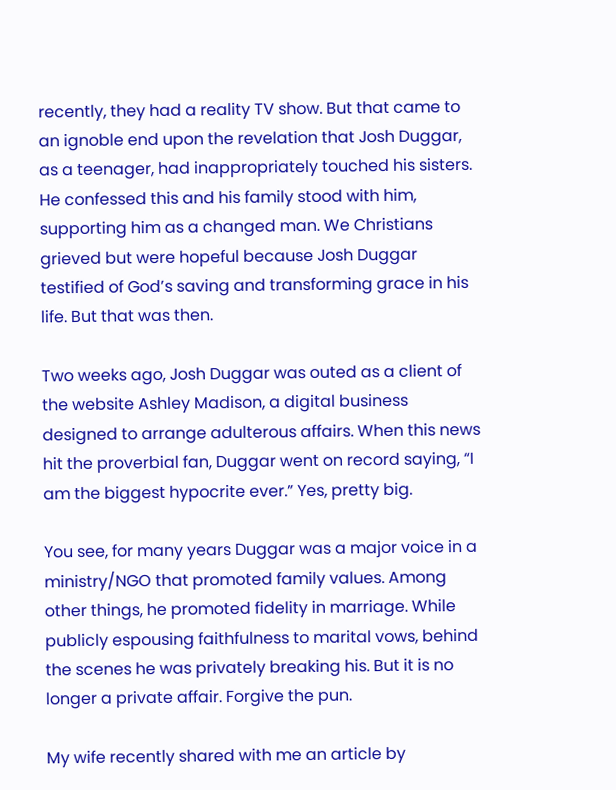recently, they had a reality TV show. But that came to an ignoble end upon the revelation that Josh Duggar, as a teenager, had inappropriately touched his sisters. He confessed this and his family stood with him, supporting him as a changed man. We Christians grieved but were hopeful because Josh Duggar testified of God’s saving and transforming grace in his life. But that was then.

Two weeks ago, Josh Duggar was outed as a client of the website Ashley Madison, a digital business designed to arrange adulterous affairs. When this news hit the proverbial fan, Duggar went on record saying, “I am the biggest hypocrite ever.” Yes, pretty big.

You see, for many years Duggar was a major voice in a ministry/NGO that promoted family values. Among other things, he promoted fidelity in marriage. While publicly espousing faithfulness to marital vows, behind the scenes he was privately breaking his. But it is no longer a private affair. Forgive the pun.

My wife recently shared with me an article by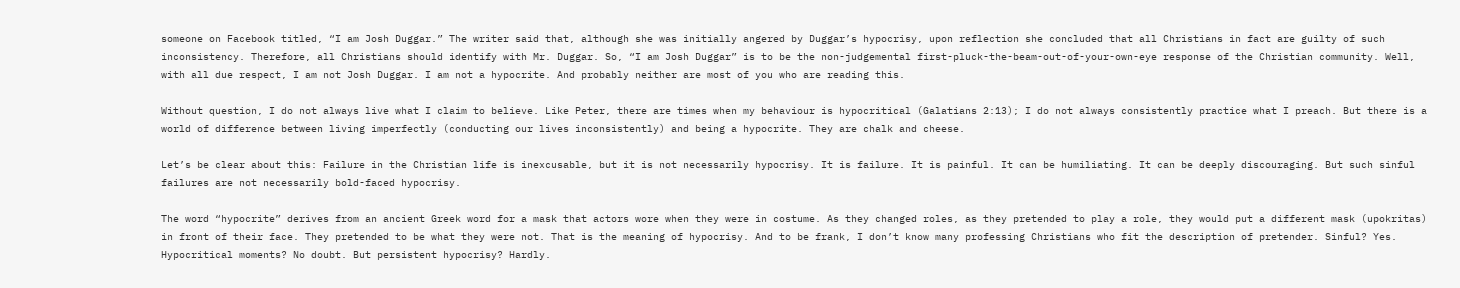someone on Facebook titled, “I am Josh Duggar.” The writer said that, although she was initially angered by Duggar’s hypocrisy, upon reflection she concluded that all Christians in fact are guilty of such inconsistency. Therefore, all Christians should identify with Mr. Duggar. So, “I am Josh Duggar” is to be the non-judgemental first-pluck-the-beam-out-of-your-own-eye response of the Christian community. Well, with all due respect, I am not Josh Duggar. I am not a hypocrite. And probably neither are most of you who are reading this.

Without question, I do not always live what I claim to believe. Like Peter, there are times when my behaviour is hypocritical (Galatians 2:13); I do not always consistently practice what I preach. But there is a world of difference between living imperfectly (conducting our lives inconsistently) and being a hypocrite. They are chalk and cheese.

Let’s be clear about this: Failure in the Christian life is inexcusable, but it is not necessarily hypocrisy. It is failure. It is painful. It can be humiliating. It can be deeply discouraging. But such sinful failures are not necessarily bold-faced hypocrisy.

The word “hypocrite” derives from an ancient Greek word for a mask that actors wore when they were in costume. As they changed roles, as they pretended to play a role, they would put a different mask (upokritas) in front of their face. They pretended to be what they were not. That is the meaning of hypocrisy. And to be frank, I don’t know many professing Christians who fit the description of pretender. Sinful? Yes. Hypocritical moments? No doubt. But persistent hypocrisy? Hardly.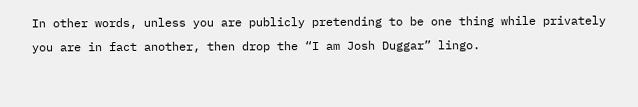In other words, unless you are publicly pretending to be one thing while privately you are in fact another, then drop the “I am Josh Duggar” lingo.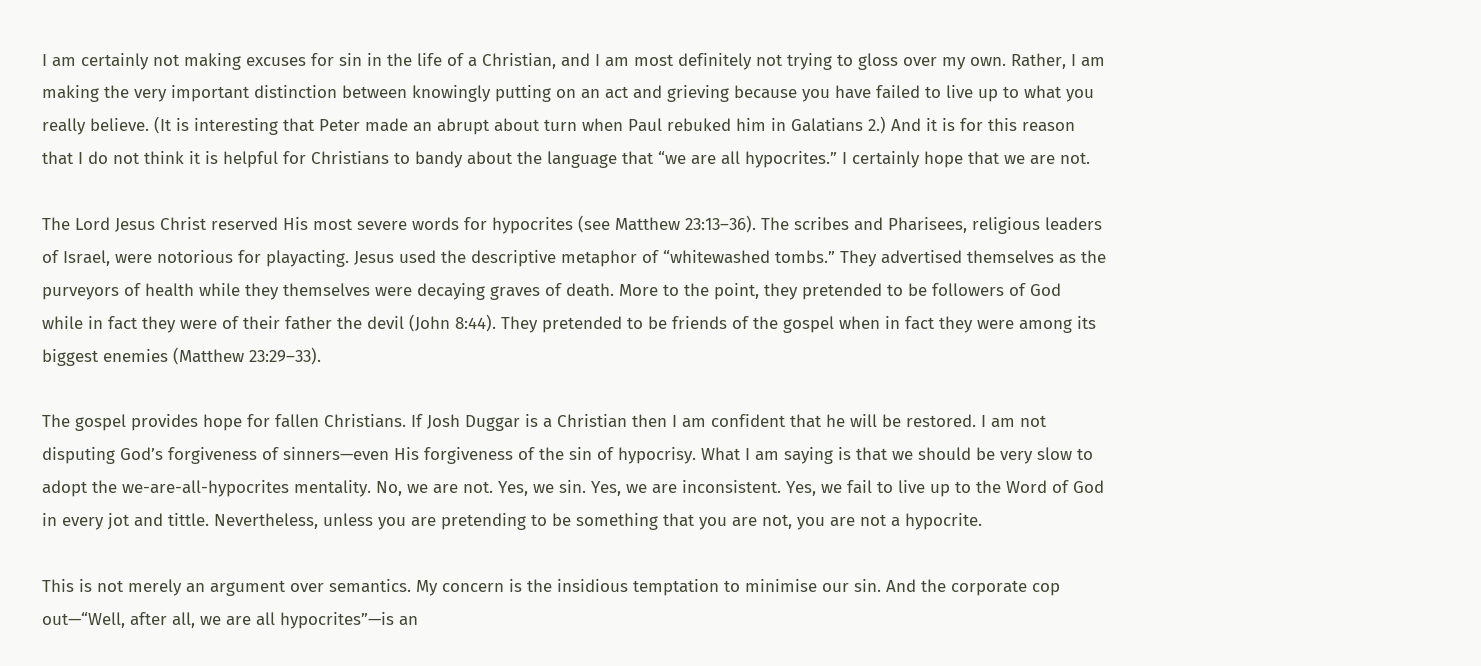I am certainly not making excuses for sin in the life of a Christian, and I am most definitely not trying to gloss over my own. Rather, I am making the very important distinction between knowingly putting on an act and grieving because you have failed to live up to what you really believe. (It is interesting that Peter made an abrupt about turn when Paul rebuked him in Galatians 2.) And it is for this reason that I do not think it is helpful for Christians to bandy about the language that “we are all hypocrites.” I certainly hope that we are not.

The Lord Jesus Christ reserved His most severe words for hypocrites (see Matthew 23:13–36). The scribes and Pharisees, religious leaders of Israel, were notorious for playacting. Jesus used the descriptive metaphor of “whitewashed tombs.” They advertised themselves as the purveyors of health while they themselves were decaying graves of death. More to the point, they pretended to be followers of God while in fact they were of their father the devil (John 8:44). They pretended to be friends of the gospel when in fact they were among its biggest enemies (Matthew 23:29–33).

The gospel provides hope for fallen Christians. If Josh Duggar is a Christian then I am confident that he will be restored. I am not disputing God’s forgiveness of sinners—even His forgiveness of the sin of hypocrisy. What I am saying is that we should be very slow to adopt the we-are-all-hypocrites mentality. No, we are not. Yes, we sin. Yes, we are inconsistent. Yes, we fail to live up to the Word of God in every jot and tittle. Nevertheless, unless you are pretending to be something that you are not, you are not a hypocrite.

This is not merely an argument over semantics. My concern is the insidious temptation to minimise our sin. And the corporate cop out—“Well, after all, we are all hypocrites”—is an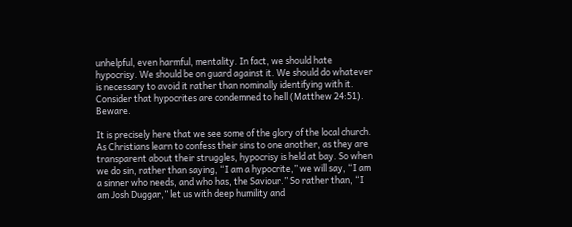unhelpful, even harmful, mentality. In fact, we should hate hypocrisy. We should be on guard against it. We should do whatever is necessary to avoid it rather than nominally identifying with it. Consider that hypocrites are condemned to hell (Matthew 24:51). Beware.

It is precisely here that we see some of the glory of the local church. As Christians learn to confess their sins to one another, as they are transparent about their struggles, hypocrisy is held at bay. So when we do sin, rather than saying, “I am a hypocrite,” we will say, “I am a sinner who needs, and who has, the Saviour.” So rather than, “I am Josh Duggar,” let us with deep humility and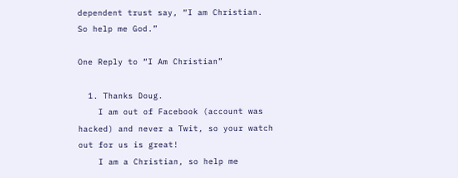dependent trust say, “I am Christian. So help me God.”

One Reply to “I Am Christian”

  1. Thanks Doug.
    I am out of Facebook (account was hacked) and never a Twit, so your watch out for us is great!
    I am a Christian, so help me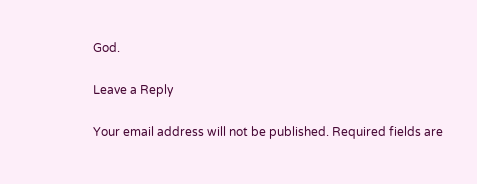God.

Leave a Reply

Your email address will not be published. Required fields are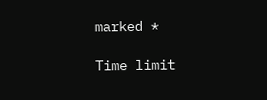marked *

Time limit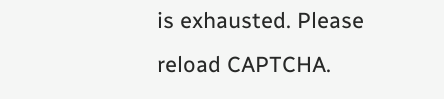is exhausted. Please reload CAPTCHA.